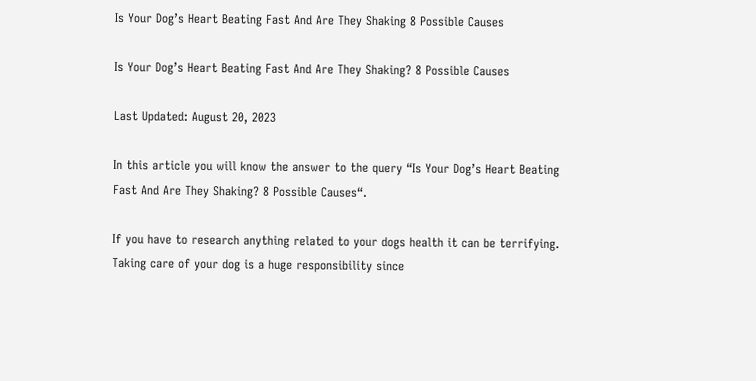Is Your Dog’s Heart Beating Fast And Are They Shaking 8 Possible Causes

Is Your Dog’s Heart Beating Fast And Are They Shaking? 8 Possible Causes

Last Updated: August 20, 2023

In this article you will know the answer to the query “Is Your Dog’s Heart Beating Fast And Are They Shaking? 8 Possible Causes“.

If you have to research anything related to your dogs health it can be terrifying. Taking care of your dog is a huge responsibility since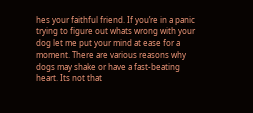hes your faithful friend. If you’re in a panic trying to figure out whats wrong with your dog let me put your mind at ease for a moment. There are various reasons why dogs may shake or have a fast-beating heart. Its not that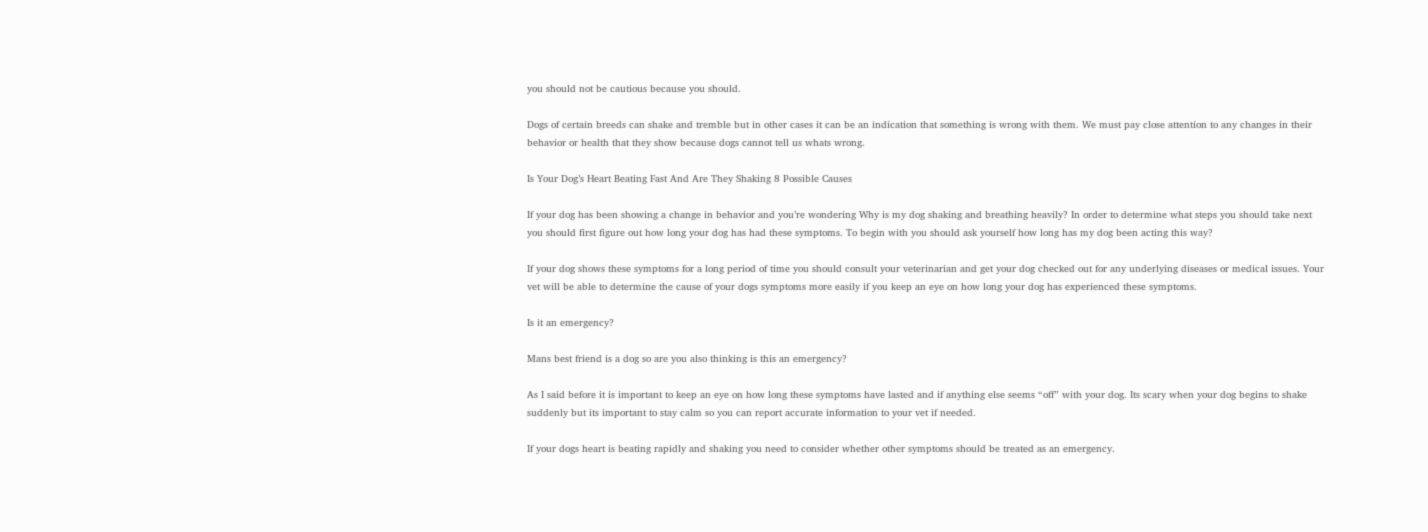you should not be cautious because you should.

Dogs of certain breeds can shake and tremble but in other cases it can be an indication that something is wrong with them. We must pay close attention to any changes in their behavior or health that they show because dogs cannot tell us whats wrong.

Is Your Dog’s Heart Beating Fast And Are They Shaking 8 Possible Causes

If your dog has been showing a change in behavior and you’re wondering Why is my dog shaking and breathing heavily? In order to determine what steps you should take next you should first figure out how long your dog has had these symptoms. To begin with you should ask yourself how long has my dog been acting this way?

If your dog shows these symptoms for a long period of time you should consult your veterinarian and get your dog checked out for any underlying diseases or medical issues. Your vet will be able to determine the cause of your dogs symptoms more easily if you keep an eye on how long your dog has experienced these symptoms.

Is it an emergency?

Mans best friend is a dog so are you also thinking is this an emergency?

As I said before it is important to keep an eye on how long these symptoms have lasted and if anything else seems “off” with your dog. Its scary when your dog begins to shake suddenly but its important to stay calm so you can report accurate information to your vet if needed.

If your dogs heart is beating rapidly and shaking you need to consider whether other symptoms should be treated as an emergency.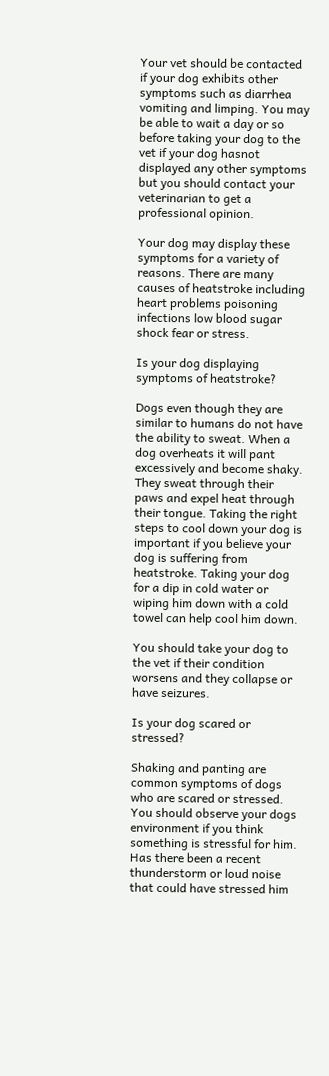Your vet should be contacted if your dog exhibits other symptoms such as diarrhea vomiting and limping. You may be able to wait a day or so before taking your dog to the vet if your dog hasnot displayed any other symptoms but you should contact your veterinarian to get a professional opinion.

Your dog may display these symptoms for a variety of reasons. There are many causes of heatstroke including heart problems poisoning infections low blood sugar shock fear or stress.

Is your dog displaying symptoms of heatstroke?

Dogs even though they are similar to humans do not have the ability to sweat. When a dog overheats it will pant excessively and become shaky. They sweat through their paws and expel heat through their tongue. Taking the right steps to cool down your dog is important if you believe your dog is suffering from heatstroke. Taking your dog for a dip in cold water or wiping him down with a cold towel can help cool him down.

You should take your dog to the vet if their condition worsens and they collapse or have seizures.

Is your dog scared or stressed?

Shaking and panting are common symptoms of dogs who are scared or stressed. You should observe your dogs environment if you think something is stressful for him. Has there been a recent thunderstorm or loud noise that could have stressed him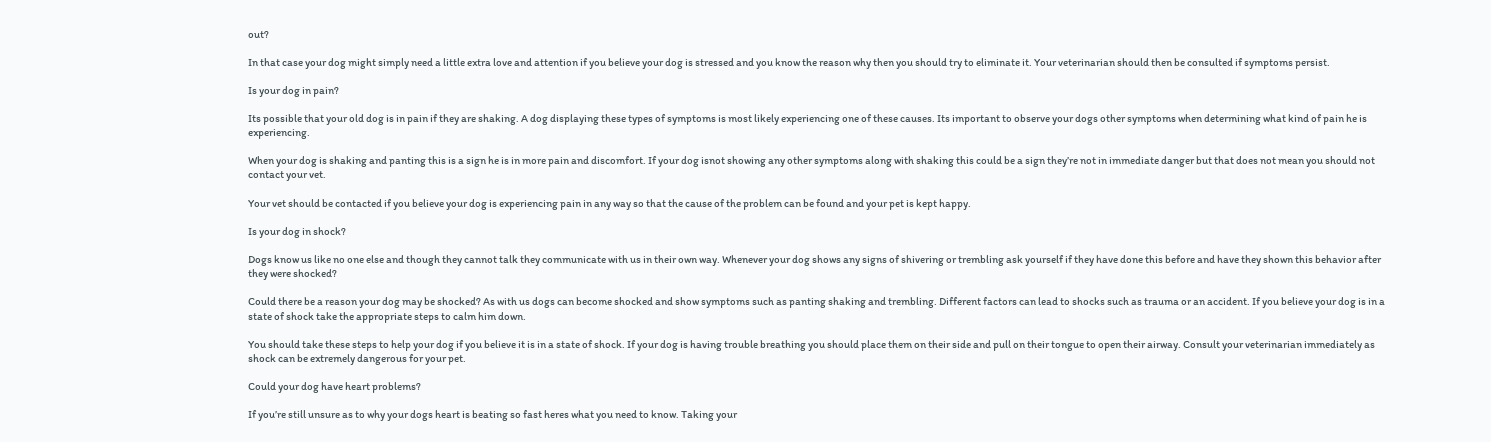out?

In that case your dog might simply need a little extra love and attention if you believe your dog is stressed and you know the reason why then you should try to eliminate it. Your veterinarian should then be consulted if symptoms persist.

Is your dog in pain?

Its possible that your old dog is in pain if they are shaking. A dog displaying these types of symptoms is most likely experiencing one of these causes. Its important to observe your dogs other symptoms when determining what kind of pain he is experiencing.

When your dog is shaking and panting this is a sign he is in more pain and discomfort. If your dog isnot showing any other symptoms along with shaking this could be a sign they’re not in immediate danger but that does not mean you should not contact your vet.

Your vet should be contacted if you believe your dog is experiencing pain in any way so that the cause of the problem can be found and your pet is kept happy.

Is your dog in shock?

Dogs know us like no one else and though they cannot talk they communicate with us in their own way. Whenever your dog shows any signs of shivering or trembling ask yourself if they have done this before and have they shown this behavior after they were shocked?

Could there be a reason your dog may be shocked? As with us dogs can become shocked and show symptoms such as panting shaking and trembling. Different factors can lead to shocks such as trauma or an accident. If you believe your dog is in a state of shock take the appropriate steps to calm him down.

You should take these steps to help your dog if you believe it is in a state of shock. If your dog is having trouble breathing you should place them on their side and pull on their tongue to open their airway. Consult your veterinarian immediately as shock can be extremely dangerous for your pet.

Could your dog have heart problems?

If you’re still unsure as to why your dogs heart is beating so fast heres what you need to know. Taking your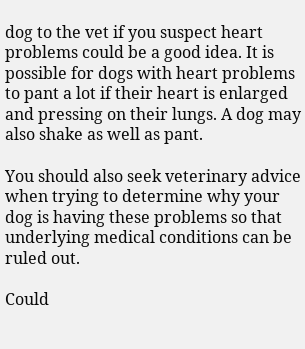dog to the vet if you suspect heart problems could be a good idea. It is possible for dogs with heart problems to pant a lot if their heart is enlarged and pressing on their lungs. A dog may also shake as well as pant.

You should also seek veterinary advice when trying to determine why your dog is having these problems so that underlying medical conditions can be ruled out.

Could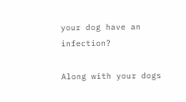your dog have an infection?

Along with your dogs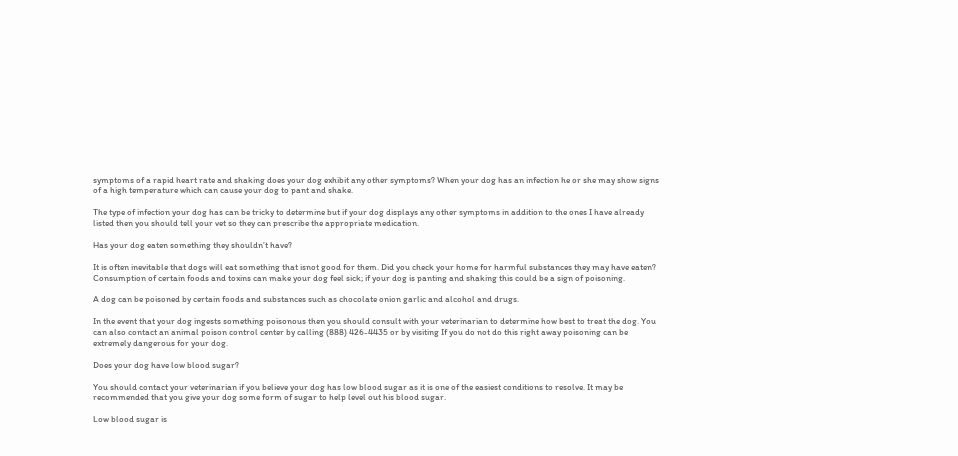symptoms of a rapid heart rate and shaking does your dog exhibit any other symptoms? When your dog has an infection he or she may show signs of a high temperature which can cause your dog to pant and shake.

The type of infection your dog has can be tricky to determine but if your dog displays any other symptoms in addition to the ones I have already listed then you should tell your vet so they can prescribe the appropriate medication.

Has your dog eaten something they shouldn’t have?

It is often inevitable that dogs will eat something that isnot good for them. Did you check your home for harmful substances they may have eaten? Consumption of certain foods and toxins can make your dog feel sick; if your dog is panting and shaking this could be a sign of poisoning.

A dog can be poisoned by certain foods and substances such as chocolate onion garlic and alcohol and drugs.

In the event that your dog ingests something poisonous then you should consult with your veterinarian to determine how best to treat the dog. You can also contact an animal poison control center by calling (888) 426-4435 or by visiting If you do not do this right away poisoning can be extremely dangerous for your dog.

Does your dog have low blood sugar?

You should contact your veterinarian if you believe your dog has low blood sugar as it is one of the easiest conditions to resolve. It may be recommended that you give your dog some form of sugar to help level out his blood sugar.

Low blood sugar is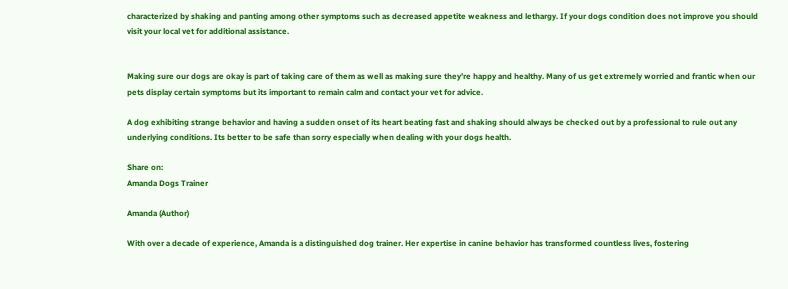characterized by shaking and panting among other symptoms such as decreased appetite weakness and lethargy. If your dogs condition does not improve you should visit your local vet for additional assistance.


Making sure our dogs are okay is part of taking care of them as well as making sure they’re happy and healthy. Many of us get extremely worried and frantic when our pets display certain symptoms but its important to remain calm and contact your vet for advice.

A dog exhibiting strange behavior and having a sudden onset of its heart beating fast and shaking should always be checked out by a professional to rule out any underlying conditions. Its better to be safe than sorry especially when dealing with your dogs health.

Share on:
Amanda Dogs Trainer

Amanda (Author)

With over a decade of experience, Amanda is a distinguished dog trainer. Her expertise in canine behavior has transformed countless lives, fostering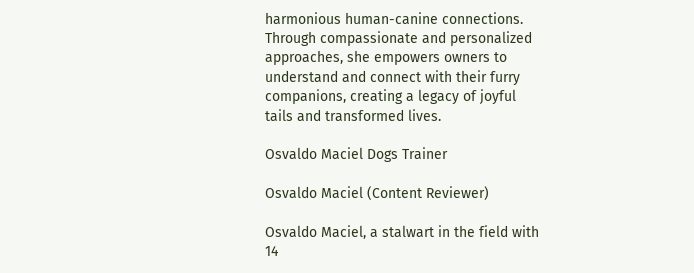harmonious human-canine connections. Through compassionate and personalized approaches, she empowers owners to understand and connect with their furry companions, creating a legacy of joyful tails and transformed lives.

Osvaldo Maciel Dogs Trainer

Osvaldo Maciel (Content Reviewer)

Osvaldo Maciel, a stalwart in the field with 14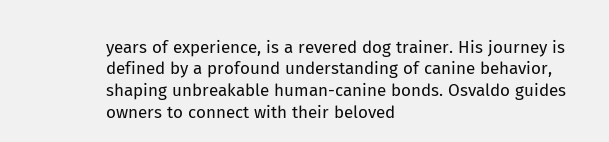years of experience, is a revered dog trainer. His journey is defined by a profound understanding of canine behavior, shaping unbreakable human-canine bonds. Osvaldo guides owners to connect with their beloved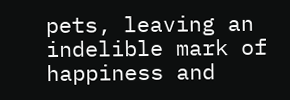pets, leaving an indelible mark of happiness and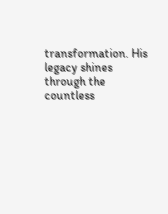transformation. His legacy shines through the countless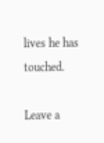lives he has touched.

Leave a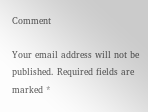Comment

Your email address will not be published. Required fields are marked *